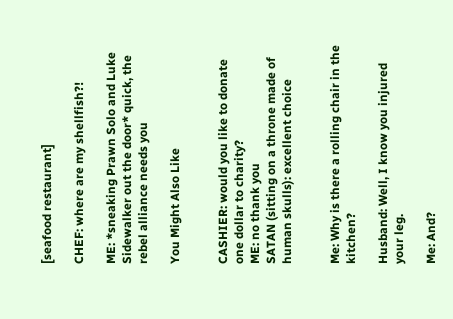[seafood restaurant]

CHEF: where are my shellfish?!

ME: *sneaking Prawn Solo and Luke Sidewalker out the door* quick, the rebel alliance needs you

You Might Also Like


CASHIER: would you like to donate one dollar to charity?
ME: no thank you
SATAN (sitting on a throne made of human skulls): excellent choice


Me: Why is there a rolling chair in the kitchen?

Husband: Well, I know you injured your leg.

Me: And?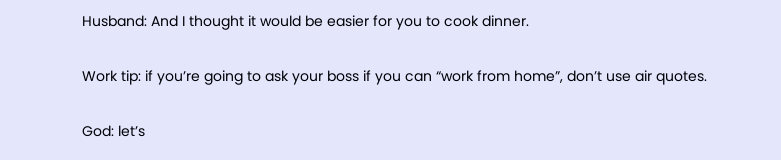Husband: And I thought it would be easier for you to cook dinner.


Work tip: if you’re going to ask your boss if you can “work from home”, don’t use air quotes.


God: let’s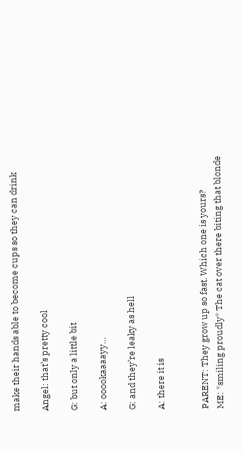make their hands able to become cups so they can drink

Angel: that’s pretty cool

G: but only a little bit

A: ooookaaaayy…

G: and they’re leaky as hell

A: there it is


PARENT: They grow up so fast. Which one is yours?
ME: *smiling proudly* The cat over there biting that blonde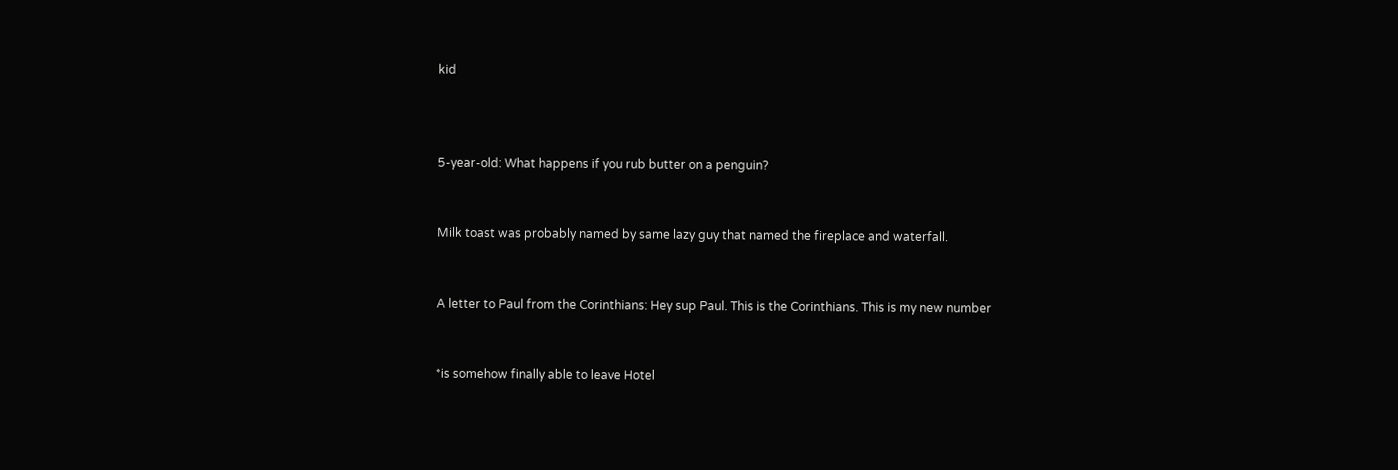kid



5-year-old: What happens if you rub butter on a penguin?


Milk toast was probably named by same lazy guy that named the fireplace and waterfall.


A letter to Paul from the Corinthians: Hey sup Paul. This is the Corinthians. This is my new number


*is somehow finally able to leave Hotel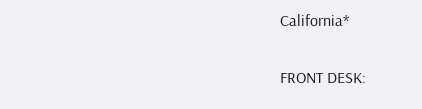California*

FRONT DESK: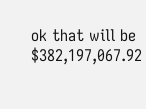ok that will be $382,197,067.92